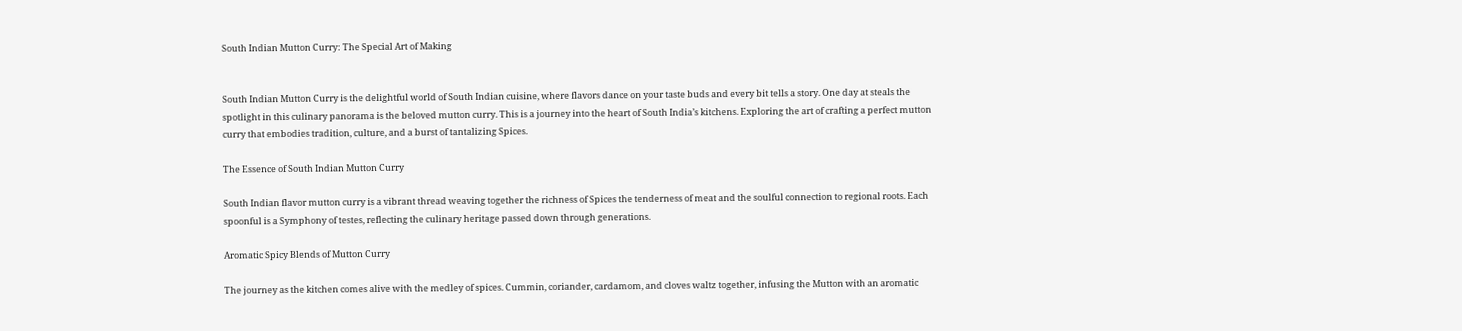South Indian Mutton Curry: The Special Art of Making


South Indian Mutton Curry is the delightful world of South Indian cuisine, where flavors dance on your taste buds and every bit tells a story. One day at steals the spotlight in this culinary panorama is the beloved mutton curry. This is a journey into the heart of South India’s kitchens. Exploring the art of crafting a perfect mutton curry that embodies tradition, culture, and a burst of tantalizing Spices.

The Essence of South Indian Mutton Curry

South Indian flavor mutton curry is a vibrant thread weaving together the richness of Spices the tenderness of meat and the soulful connection to regional roots. Each spoonful is a Symphony of testes, reflecting the culinary heritage passed down through generations.

Aromatic Spicy Blends of Mutton Curry

The journey as the kitchen comes alive with the medley of spices. Cummin, coriander, cardamom, and cloves waltz together, infusing the Mutton with an aromatic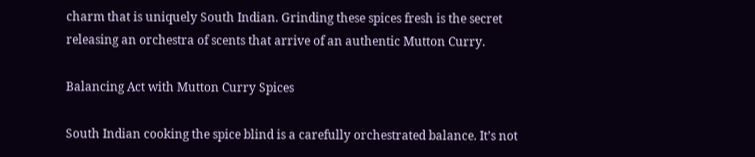charm that is uniquely South Indian. Grinding these spices fresh is the secret releasing an orchestra of scents that arrive of an authentic Mutton Curry.

Balancing Act with Mutton Curry Spices

South Indian cooking the spice blind is a carefully orchestrated balance. It’s not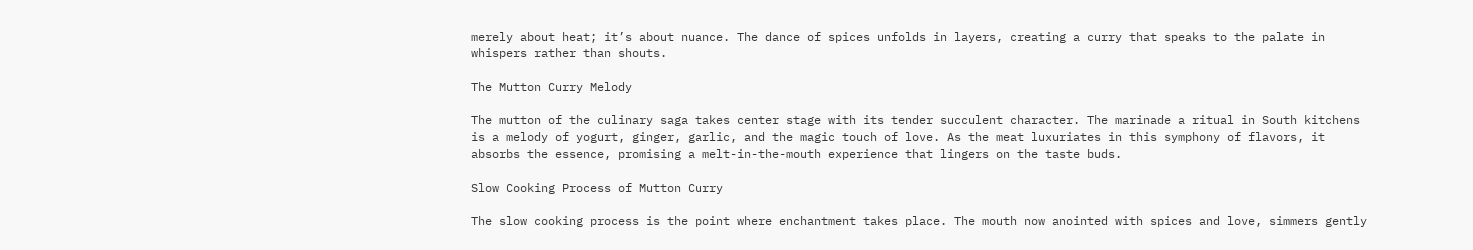merely about heat; it’s about nuance. The dance of spices unfolds in layers, creating a curry that speaks to the palate in whispers rather than shouts.

The Mutton Curry Melody

The mutton of the culinary saga takes center stage with its tender succulent character. The marinade a ritual in South kitchens is a melody of yogurt, ginger, garlic, and the magic touch of love. As the meat luxuriates in this symphony of flavors, it absorbs the essence, promising a melt-in-the-mouth experience that lingers on the taste buds.

Slow Cooking Process of Mutton Curry

The slow cooking process is the point where enchantment takes place. The mouth now anointed with spices and love, simmers gently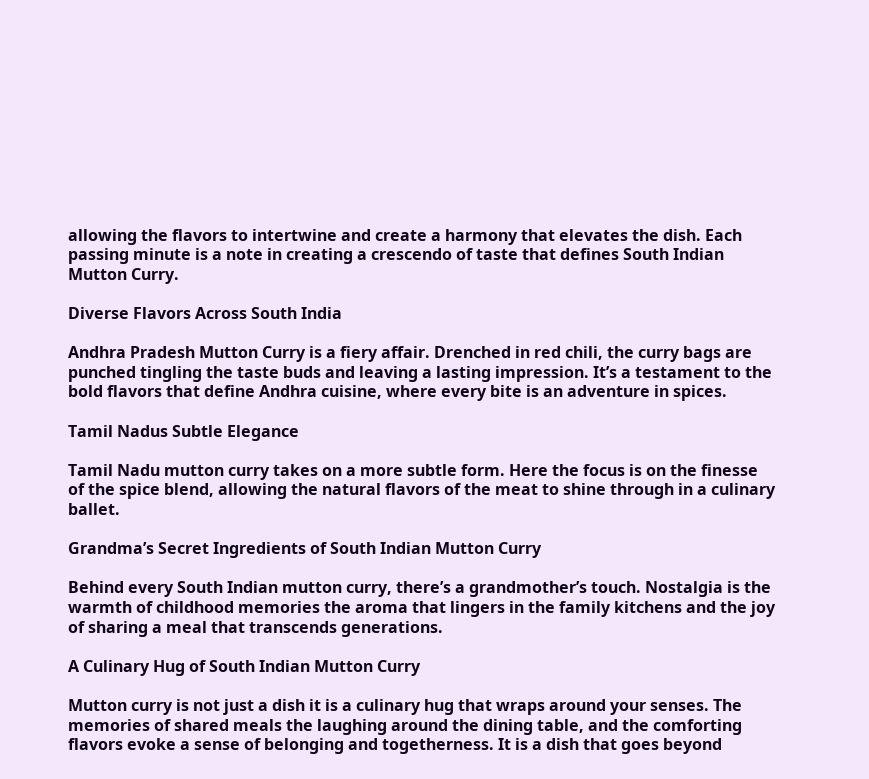allowing the flavors to intertwine and create a harmony that elevates the dish. Each passing minute is a note in creating a crescendo of taste that defines South Indian Mutton Curry.

Diverse Flavors Across South India

Andhra Pradesh Mutton Curry is a fiery affair. Drenched in red chili, the curry bags are punched tingling the taste buds and leaving a lasting impression. It’s a testament to the bold flavors that define Andhra cuisine, where every bite is an adventure in spices.

Tamil Nadus Subtle Elegance

Tamil Nadu mutton curry takes on a more subtle form. Here the focus is on the finesse of the spice blend, allowing the natural flavors of the meat to shine through in a culinary ballet.

Grandma’s Secret Ingredients of South Indian Mutton Curry

Behind every South Indian mutton curry, there’s a grandmother’s touch. Nostalgia is the warmth of childhood memories the aroma that lingers in the family kitchens and the joy of sharing a meal that transcends generations.

A Culinary Hug of South Indian Mutton Curry

Mutton curry is not just a dish it is a culinary hug that wraps around your senses. The memories of shared meals the laughing around the dining table, and the comforting flavors evoke a sense of belonging and togetherness. It is a dish that goes beyond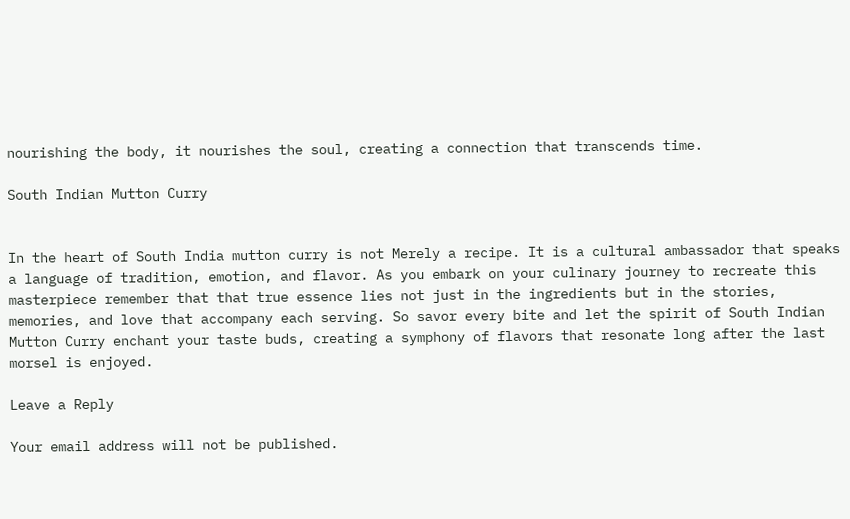nourishing the body, it nourishes the soul, creating a connection that transcends time.

South Indian Mutton Curry


In the heart of South India mutton curry is not Merely a recipe. It is a cultural ambassador that speaks a language of tradition, emotion, and flavor. As you embark on your culinary journey to recreate this masterpiece remember that that true essence lies not just in the ingredients but in the stories, memories, and love that accompany each serving. So savor every bite and let the spirit of South Indian Mutton Curry enchant your taste buds, creating a symphony of flavors that resonate long after the last morsel is enjoyed.

Leave a Reply

Your email address will not be published.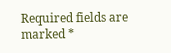Required fields are marked *